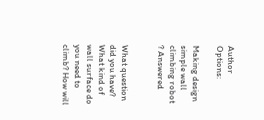Author Options:

Making design simple wall climbing robot ? Answered


What question did you have? What kind of wall surface do you need to climb? How will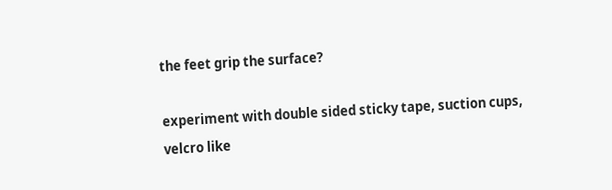the feet grip the surface?

experiment with double sided sticky tape, suction cups, velcro like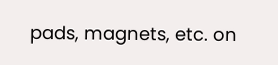pads, magnets, etc. on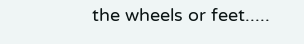the wheels or feet.....